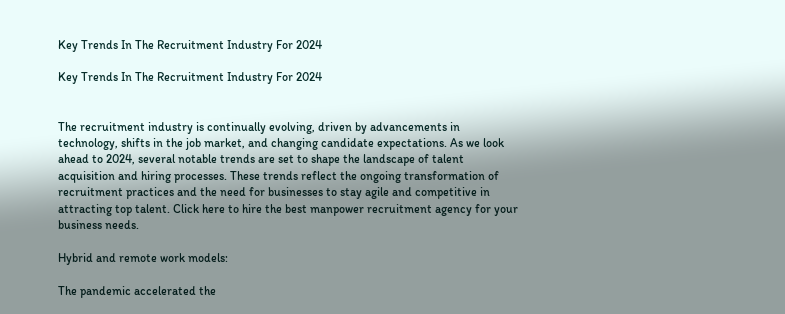Key Trends In The Recruitment Industry For 2024

Key Trends In The Recruitment Industry For 2024


The recruitment industry is continually evolving, driven by advancements in technology, shifts in the job market, and changing candidate expectations. As we look ahead to 2024, several notable trends are set to shape the landscape of talent acquisition and hiring processes. These trends reflect the ongoing transformation of recruitment practices and the need for businesses to stay agile and competitive in attracting top talent. Click here to hire the best manpower recruitment agency for your business needs.

Hybrid and remote work models:

The pandemic accelerated the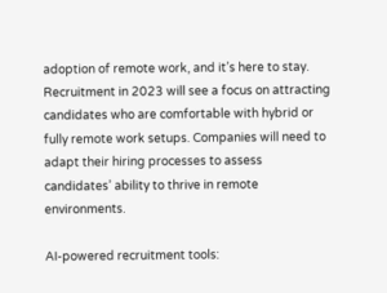adoption of remote work, and it’s here to stay. Recruitment in 2023 will see a focus on attracting candidates who are comfortable with hybrid or fully remote work setups. Companies will need to adapt their hiring processes to assess candidates’ ability to thrive in remote environments.

AI-powered recruitment tools: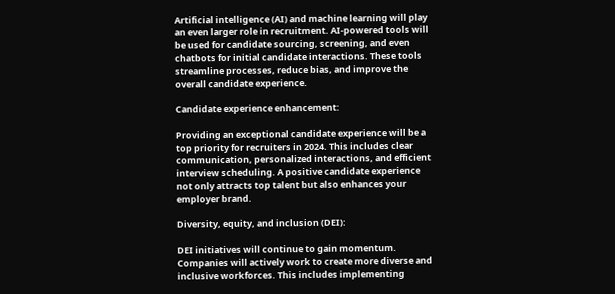Artificial intelligence (AI) and machine learning will play an even larger role in recruitment. AI-powered tools will be used for candidate sourcing, screening, and even chatbots for initial candidate interactions. These tools streamline processes, reduce bias, and improve the overall candidate experience.

Candidate experience enhancement:

Providing an exceptional candidate experience will be a top priority for recruiters in 2024. This includes clear communication, personalized interactions, and efficient interview scheduling. A positive candidate experience not only attracts top talent but also enhances your employer brand.

Diversity, equity, and inclusion (DEI):

DEI initiatives will continue to gain momentum. Companies will actively work to create more diverse and inclusive workforces. This includes implementing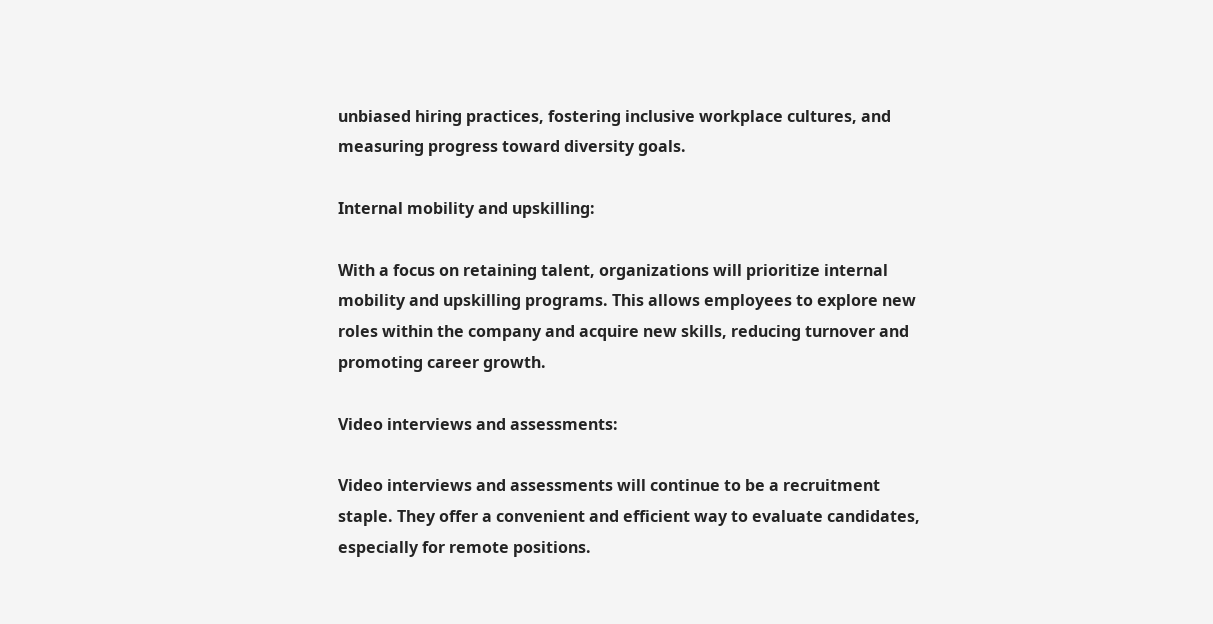unbiased hiring practices, fostering inclusive workplace cultures, and measuring progress toward diversity goals.

Internal mobility and upskilling:

With a focus on retaining talent, organizations will prioritize internal mobility and upskilling programs. This allows employees to explore new roles within the company and acquire new skills, reducing turnover and promoting career growth.

Video interviews and assessments:

Video interviews and assessments will continue to be a recruitment staple. They offer a convenient and efficient way to evaluate candidates, especially for remote positions.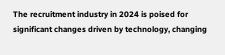The recruitment industry in 2024 is poised for significant changes driven by technology, changing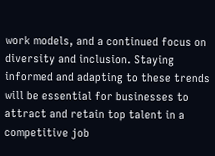work models, and a continued focus on diversity and inclusion. Staying informed and adapting to these trends will be essential for businesses to attract and retain top talent in a competitive job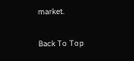market.

Back To Top